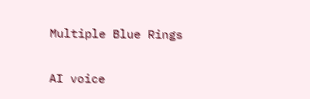Multiple Blue Rings

AI voice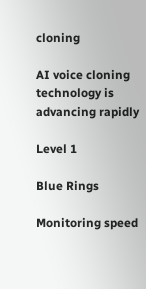cloning

AI voice cloning technology is  advancing rapidly

Level 1

Blue Rings

Monitoring speed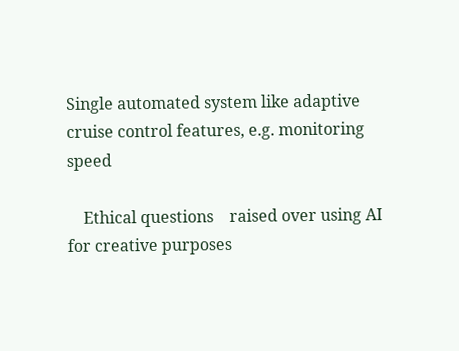Single automated system like adaptive cruise control features, e.g. monitoring speed

    Ethical questions    raised over using AI  for creative purposes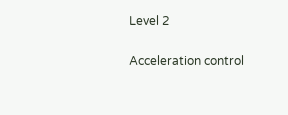Level 2

Acceleration control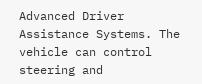Advanced Driver Assistance Systems. The vehicle can control steering and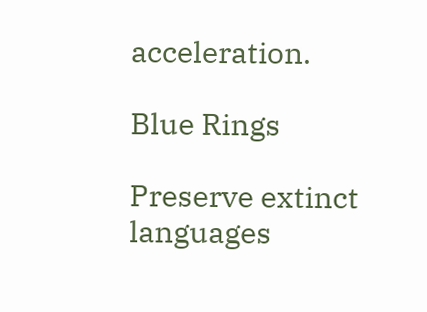acceleration.

Blue Rings

Preserve extinct     languages